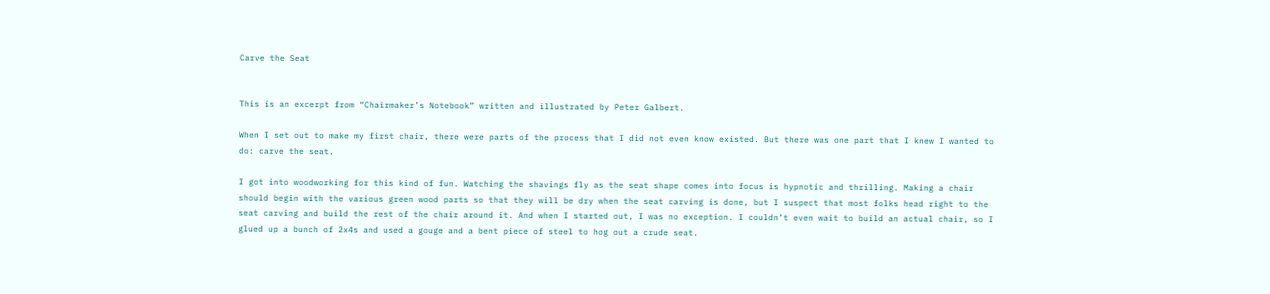Carve the Seat


This is an excerpt from “Chairmaker’s Notebook” written and illustrated by Peter Galbert.

When I set out to make my first chair, there were parts of the process that I did not even know existed. But there was one part that I knew I wanted to do: carve the seat.

I got into woodworking for this kind of fun. Watching the shavings fly as the seat shape comes into focus is hypnotic and thrilling. Making a chair should begin with the various green wood parts so that they will be dry when the seat carving is done, but I suspect that most folks head right to the seat carving and build the rest of the chair around it. And when I started out, I was no exception. I couldn’t even wait to build an actual chair, so I glued up a bunch of 2x4s and used a gouge and a bent piece of steel to hog out a crude seat.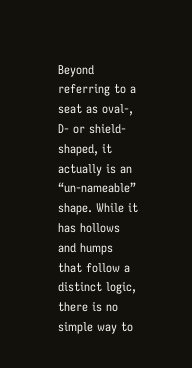Beyond referring to a seat as oval-, D- or shield- shaped, it actually is an “un-nameable” shape. While it has hollows and humps that follow a distinct logic, there is no simple way to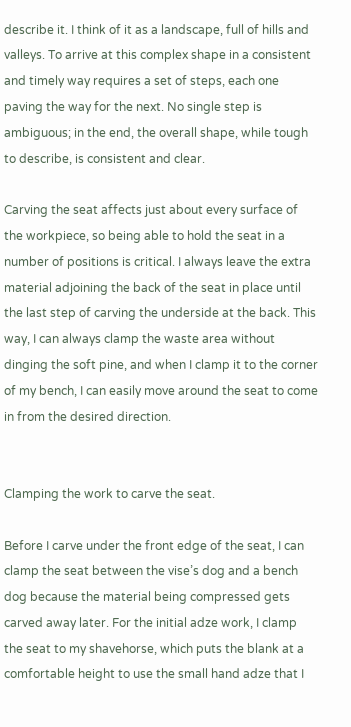describe it. I think of it as a landscape, full of hills and valleys. To arrive at this complex shape in a consistent and timely way requires a set of steps, each one paving the way for the next. No single step is ambiguous; in the end, the overall shape, while tough to describe, is consistent and clear.

Carving the seat affects just about every surface of the workpiece, so being able to hold the seat in a number of positions is critical. I always leave the extra material adjoining the back of the seat in place until the last step of carving the underside at the back. This way, I can always clamp the waste area without dinging the soft pine, and when I clamp it to the corner of my bench, I can easily move around the seat to come in from the desired direction.


Clamping the work to carve the seat.

Before I carve under the front edge of the seat, I can clamp the seat between the vise’s dog and a bench dog because the material being compressed gets carved away later. For the initial adze work, I clamp the seat to my shavehorse, which puts the blank at a comfortable height to use the small hand adze that I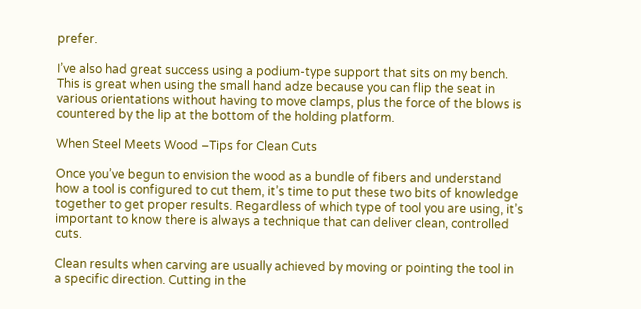prefer.

I’ve also had great success using a podium-type support that sits on my bench. This is great when using the small hand adze because you can flip the seat in various orientations without having to move clamps, plus the force of the blows is countered by the lip at the bottom of the holding platform.

When Steel Meets Wood –Tips for Clean Cuts

Once you’ve begun to envision the wood as a bundle of fibers and understand how a tool is configured to cut them, it’s time to put these two bits of knowledge together to get proper results. Regardless of which type of tool you are using, it’s important to know there is always a technique that can deliver clean, controlled cuts.

Clean results when carving are usually achieved by moving or pointing the tool in a specific direction. Cutting in the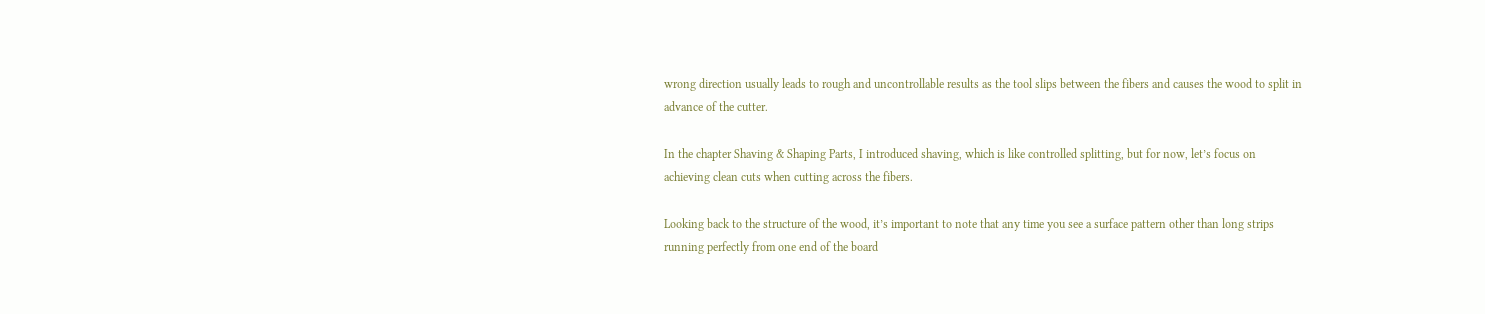wrong direction usually leads to rough and uncontrollable results as the tool slips between the fibers and causes the wood to split in advance of the cutter.

In the chapter Shaving & Shaping Parts, I introduced shaving, which is like controlled splitting, but for now, let’s focus on achieving clean cuts when cutting across the fibers.

Looking back to the structure of the wood, it’s important to note that any time you see a surface pattern other than long strips running perfectly from one end of the board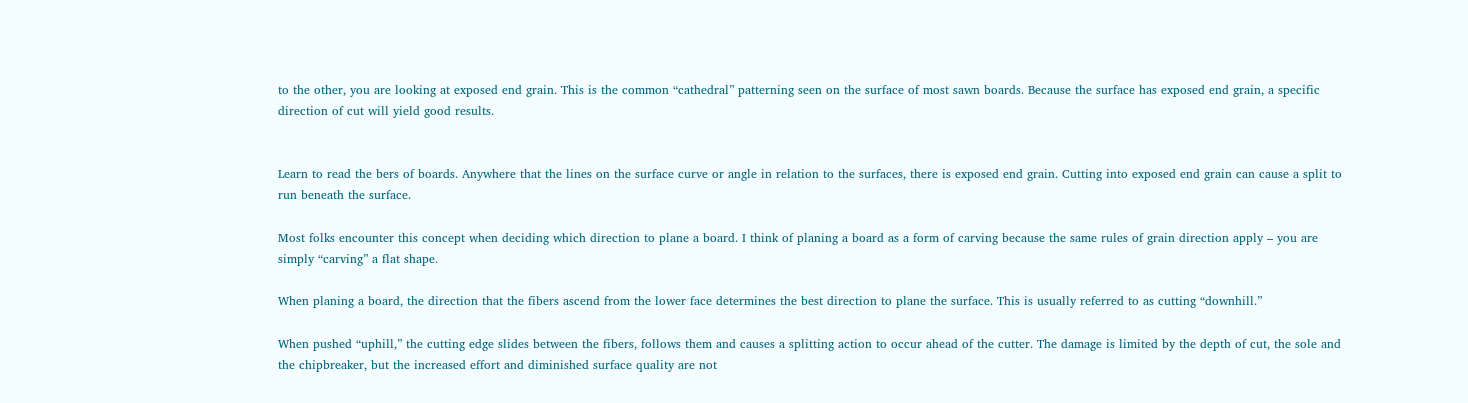to the other, you are looking at exposed end grain. This is the common “cathedral” patterning seen on the surface of most sawn boards. Because the surface has exposed end grain, a specific direction of cut will yield good results.


Learn to read the bers of boards. Anywhere that the lines on the surface curve or angle in relation to the surfaces, there is exposed end grain. Cutting into exposed end grain can cause a split to run beneath the surface.

Most folks encounter this concept when deciding which direction to plane a board. I think of planing a board as a form of carving because the same rules of grain direction apply – you are simply “carving” a flat shape.

When planing a board, the direction that the fibers ascend from the lower face determines the best direction to plane the surface. This is usually referred to as cutting “downhill.”

When pushed “uphill,” the cutting edge slides between the fibers, follows them and causes a splitting action to occur ahead of the cutter. The damage is limited by the depth of cut, the sole and the chipbreaker, but the increased effort and diminished surface quality are not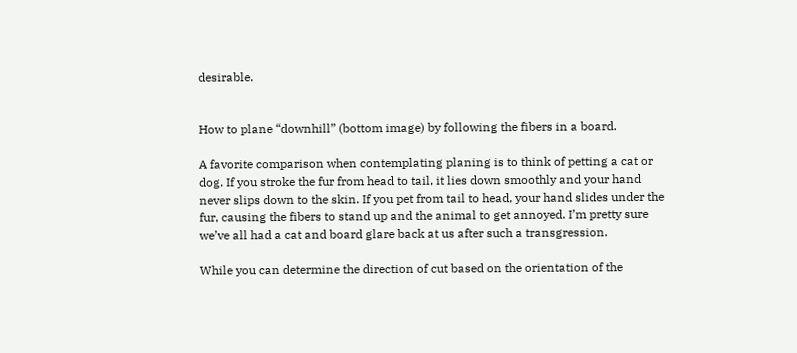desirable.


How to plane “downhill” (bottom image) by following the fibers in a board.

A favorite comparison when contemplating planing is to think of petting a cat or dog. If you stroke the fur from head to tail, it lies down smoothly and your hand never slips down to the skin. If you pet from tail to head, your hand slides under the fur, causing the fibers to stand up and the animal to get annoyed. I’m pretty sure we’ve all had a cat and board glare back at us after such a transgression.

While you can determine the direction of cut based on the orientation of the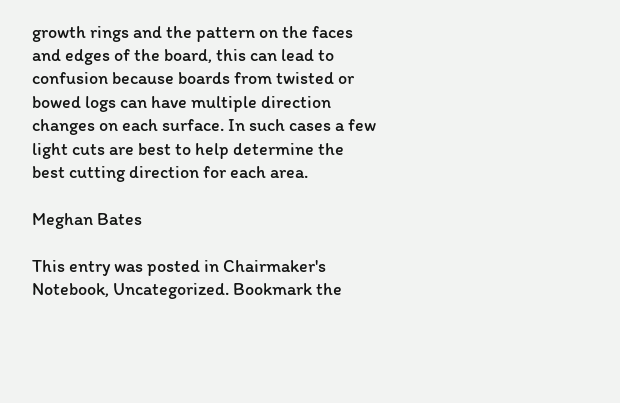growth rings and the pattern on the faces and edges of the board, this can lead to confusion because boards from twisted or bowed logs can have multiple direction changes on each surface. In such cases a few light cuts are best to help determine the best cutting direction for each area.

Meghan Bates

This entry was posted in Chairmaker's Notebook, Uncategorized. Bookmark the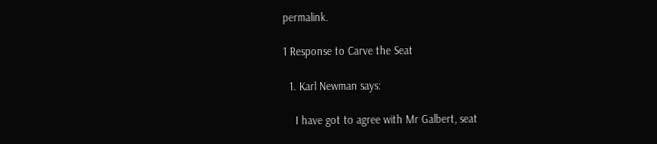permalink.

1 Response to Carve the Seat

  1. Karl Newman says:

    I have got to agree with Mr Galbert, seat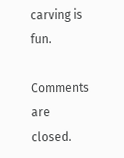carving is fun.

Comments are closed.